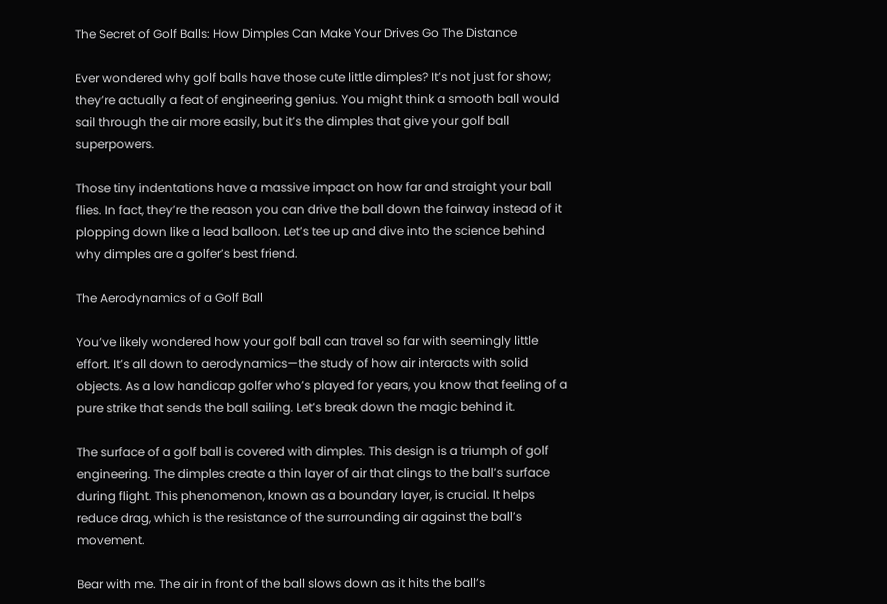The Secret of Golf Balls: How Dimples Can Make Your Drives Go The Distance

Ever wondered why golf balls have those cute little dimples? It’s not just for show; they’re actually a feat of engineering genius. You might think a smooth ball would sail through the air more easily, but it’s the dimples that give your golf ball superpowers.

Those tiny indentations have a massive impact on how far and straight your ball flies. In fact, they’re the reason you can drive the ball down the fairway instead of it plopping down like a lead balloon. Let’s tee up and dive into the science behind why dimples are a golfer’s best friend.

The Aerodynamics of a Golf Ball

You’ve likely wondered how your golf ball can travel so far with seemingly little effort. It’s all down to aerodynamics—the study of how air interacts with solid objects. As a low handicap golfer who’s played for years, you know that feeling of a pure strike that sends the ball sailing. Let’s break down the magic behind it.

The surface of a golf ball is covered with dimples. This design is a triumph of golf engineering. The dimples create a thin layer of air that clings to the ball’s surface during flight. This phenomenon, known as a boundary layer, is crucial. It helps reduce drag, which is the resistance of the surrounding air against the ball’s movement.

Bear with me. The air in front of the ball slows down as it hits the ball’s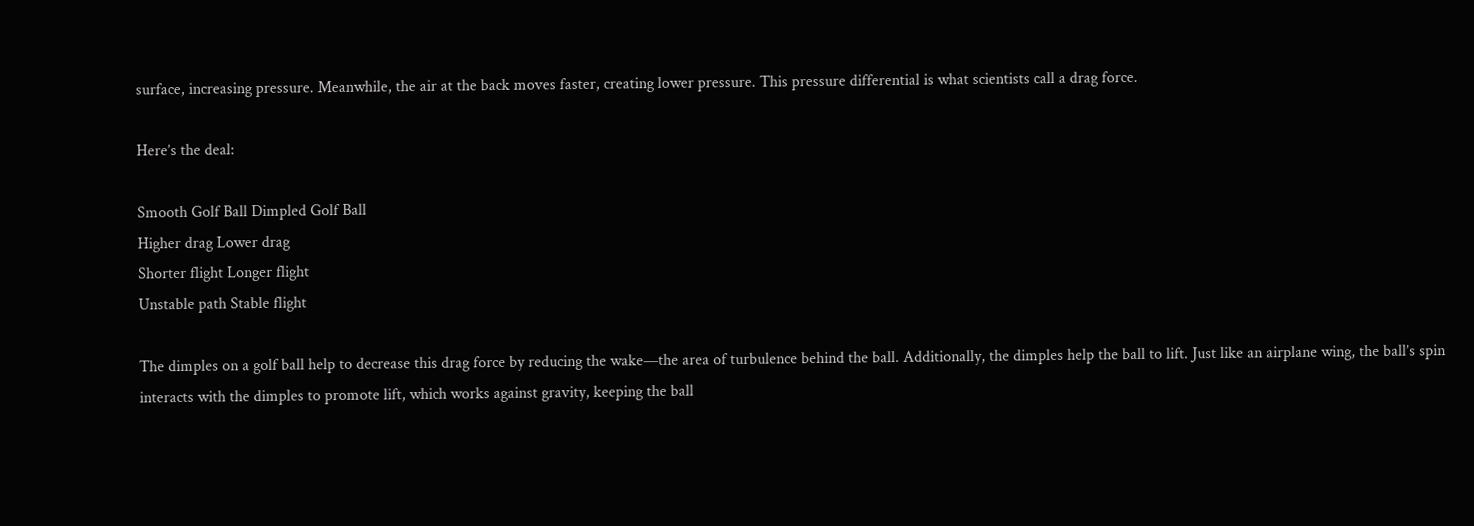surface, increasing pressure. Meanwhile, the air at the back moves faster, creating lower pressure. This pressure differential is what scientists call a drag force.

Here’s the deal:

Smooth Golf Ball Dimpled Golf Ball
Higher drag Lower drag
Shorter flight Longer flight
Unstable path Stable flight

The dimples on a golf ball help to decrease this drag force by reducing the wake—the area of turbulence behind the ball. Additionally, the dimples help the ball to lift. Just like an airplane wing, the ball’s spin interacts with the dimples to promote lift, which works against gravity, keeping the ball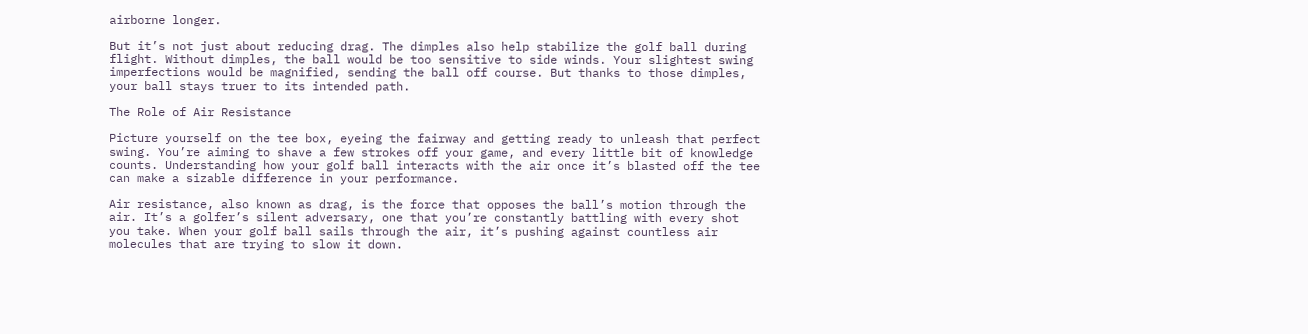airborne longer.

But it’s not just about reducing drag. The dimples also help stabilize the golf ball during flight. Without dimples, the ball would be too sensitive to side winds. Your slightest swing imperfections would be magnified, sending the ball off course. But thanks to those dimples, your ball stays truer to its intended path.

The Role of Air Resistance

Picture yourself on the tee box, eyeing the fairway and getting ready to unleash that perfect swing. You’re aiming to shave a few strokes off your game, and every little bit of knowledge counts. Understanding how your golf ball interacts with the air once it’s blasted off the tee can make a sizable difference in your performance.

Air resistance, also known as drag, is the force that opposes the ball’s motion through the air. It’s a golfer’s silent adversary, one that you’re constantly battling with every shot you take. When your golf ball sails through the air, it’s pushing against countless air molecules that are trying to slow it down.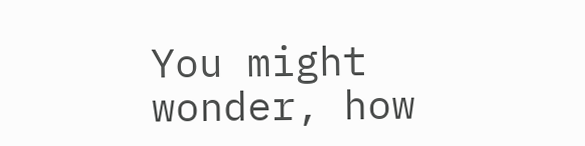You might wonder, how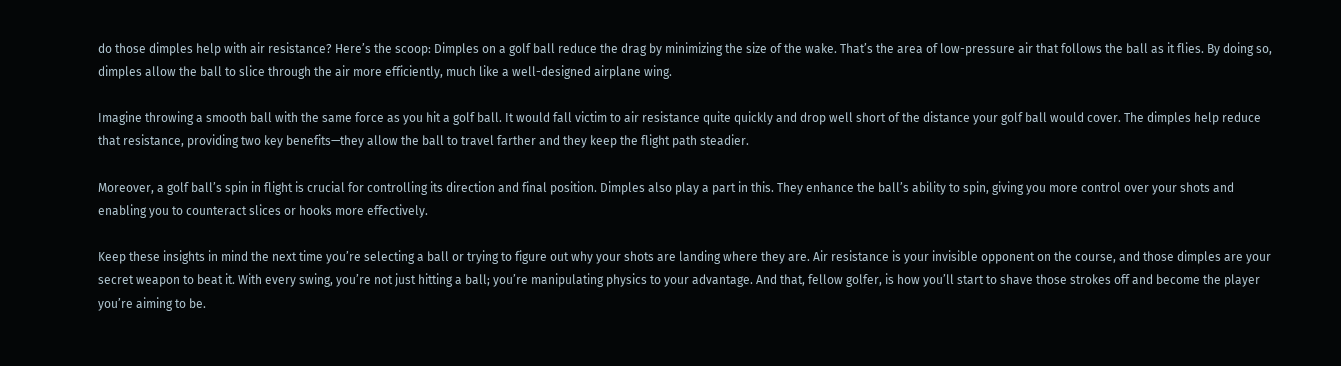do those dimples help with air resistance? Here’s the scoop: Dimples on a golf ball reduce the drag by minimizing the size of the wake. That’s the area of low-pressure air that follows the ball as it flies. By doing so, dimples allow the ball to slice through the air more efficiently, much like a well-designed airplane wing.

Imagine throwing a smooth ball with the same force as you hit a golf ball. It would fall victim to air resistance quite quickly and drop well short of the distance your golf ball would cover. The dimples help reduce that resistance, providing two key benefits—they allow the ball to travel farther and they keep the flight path steadier.

Moreover, a golf ball’s spin in flight is crucial for controlling its direction and final position. Dimples also play a part in this. They enhance the ball’s ability to spin, giving you more control over your shots and enabling you to counteract slices or hooks more effectively.

Keep these insights in mind the next time you’re selecting a ball or trying to figure out why your shots are landing where they are. Air resistance is your invisible opponent on the course, and those dimples are your secret weapon to beat it. With every swing, you’re not just hitting a ball; you’re manipulating physics to your advantage. And that, fellow golfer, is how you’ll start to shave those strokes off and become the player you’re aiming to be.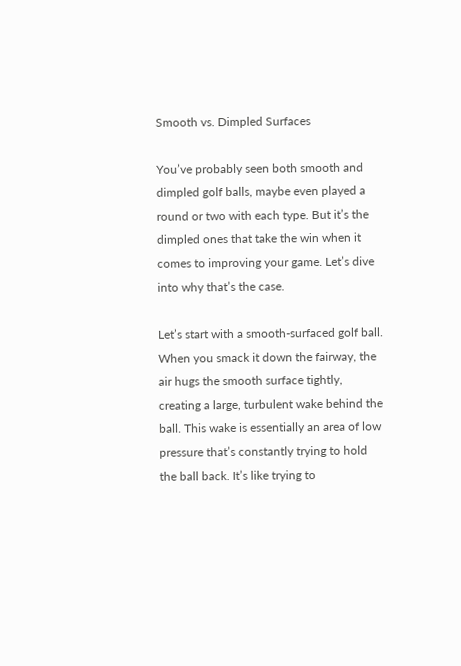Smooth vs. Dimpled Surfaces

You’ve probably seen both smooth and dimpled golf balls, maybe even played a round or two with each type. But it’s the dimpled ones that take the win when it comes to improving your game. Let’s dive into why that’s the case.

Let’s start with a smooth-surfaced golf ball. When you smack it down the fairway, the air hugs the smooth surface tightly, creating a large, turbulent wake behind the ball. This wake is essentially an area of low pressure that’s constantly trying to hold the ball back. It’s like trying to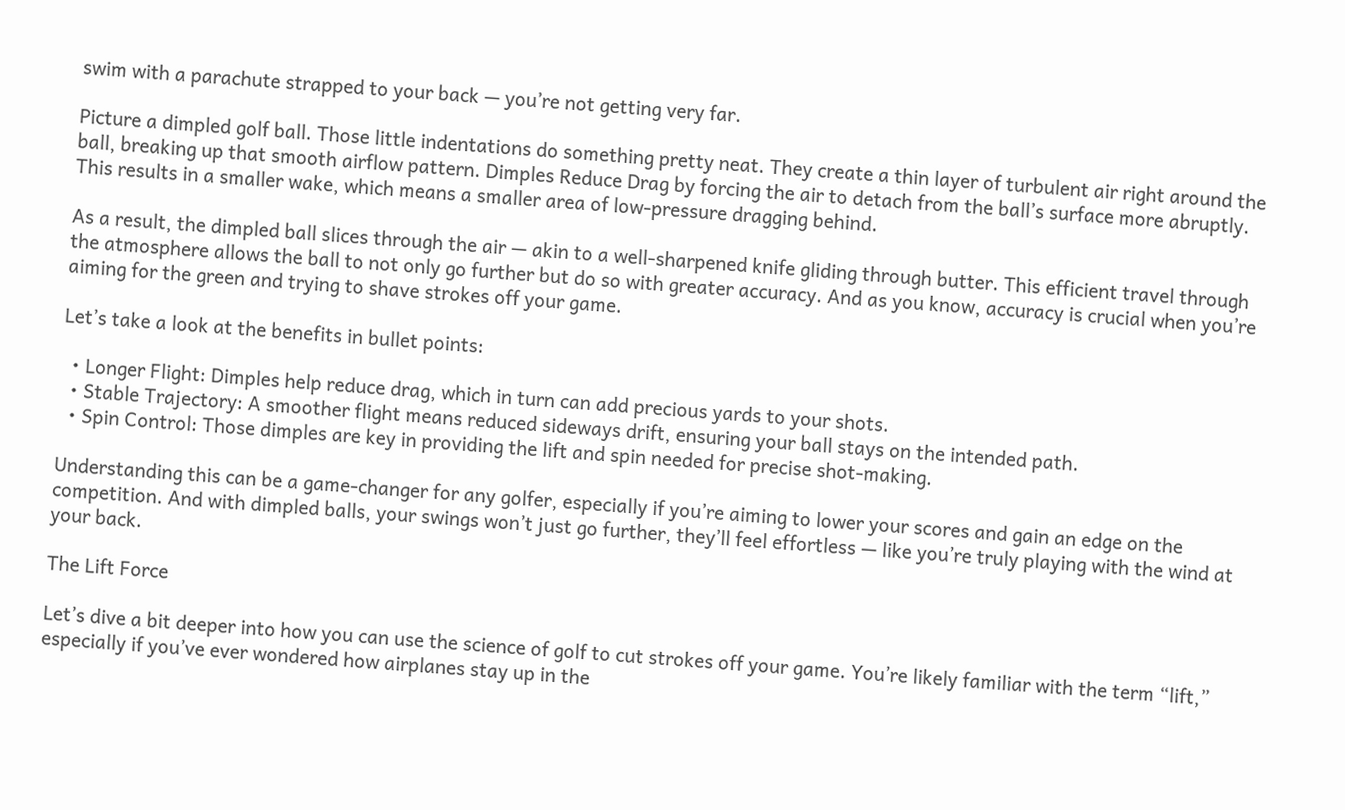swim with a parachute strapped to your back — you’re not getting very far.

Picture a dimpled golf ball. Those little indentations do something pretty neat. They create a thin layer of turbulent air right around the ball, breaking up that smooth airflow pattern. Dimples Reduce Drag by forcing the air to detach from the ball’s surface more abruptly. This results in a smaller wake, which means a smaller area of low-pressure dragging behind.

As a result, the dimpled ball slices through the air — akin to a well-sharpened knife gliding through butter. This efficient travel through the atmosphere allows the ball to not only go further but do so with greater accuracy. And as you know, accuracy is crucial when you’re aiming for the green and trying to shave strokes off your game.

Let’s take a look at the benefits in bullet points:

  • Longer Flight: Dimples help reduce drag, which in turn can add precious yards to your shots.
  • Stable Trajectory: A smoother flight means reduced sideways drift, ensuring your ball stays on the intended path.
  • Spin Control: Those dimples are key in providing the lift and spin needed for precise shot-making.

Understanding this can be a game-changer for any golfer, especially if you’re aiming to lower your scores and gain an edge on the competition. And with dimpled balls, your swings won’t just go further, they’ll feel effortless — like you’re truly playing with the wind at your back.

The Lift Force

Let’s dive a bit deeper into how you can use the science of golf to cut strokes off your game. You’re likely familiar with the term “lift,” especially if you’ve ever wondered how airplanes stay up in the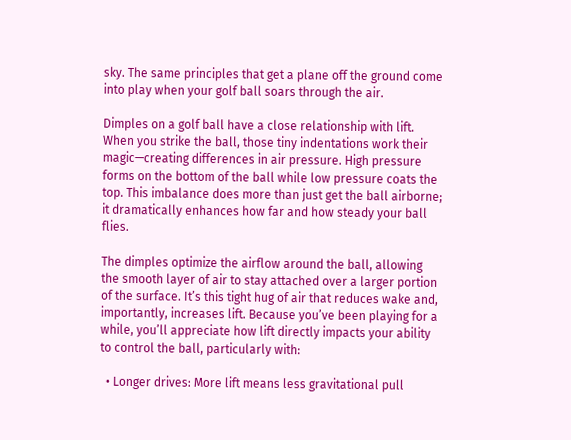sky. The same principles that get a plane off the ground come into play when your golf ball soars through the air.

Dimples on a golf ball have a close relationship with lift. When you strike the ball, those tiny indentations work their magic—creating differences in air pressure. High pressure forms on the bottom of the ball while low pressure coats the top. This imbalance does more than just get the ball airborne; it dramatically enhances how far and how steady your ball flies.

The dimples optimize the airflow around the ball, allowing the smooth layer of air to stay attached over a larger portion of the surface. It’s this tight hug of air that reduces wake and, importantly, increases lift. Because you’ve been playing for a while, you’ll appreciate how lift directly impacts your ability to control the ball, particularly with:

  • Longer drives: More lift means less gravitational pull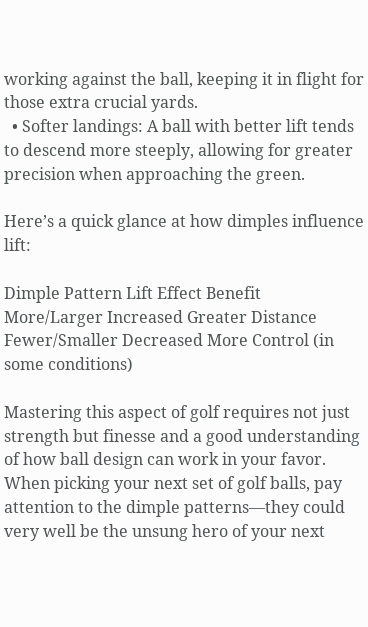working against the ball, keeping it in flight for those extra crucial yards.
  • Softer landings: A ball with better lift tends to descend more steeply, allowing for greater precision when approaching the green.

Here’s a quick glance at how dimples influence lift:

Dimple Pattern Lift Effect Benefit
More/Larger Increased Greater Distance
Fewer/Smaller Decreased More Control (in some conditions)

Mastering this aspect of golf requires not just strength but finesse and a good understanding of how ball design can work in your favor. When picking your next set of golf balls, pay attention to the dimple patterns—they could very well be the unsung hero of your next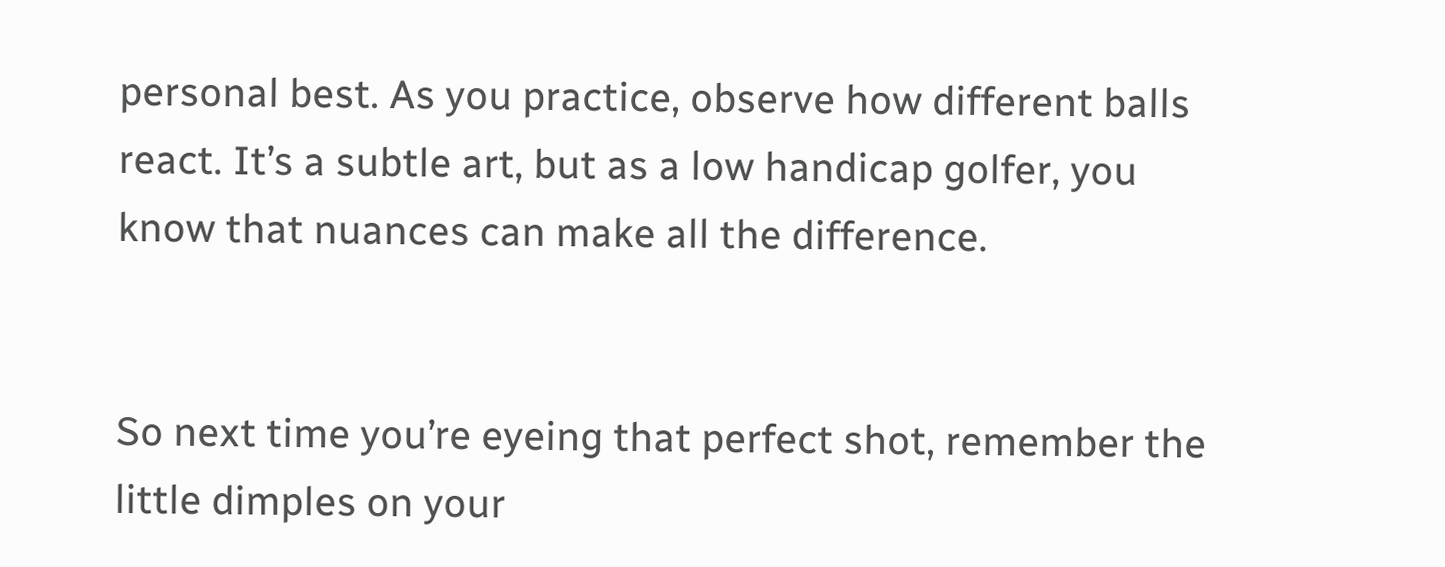personal best. As you practice, observe how different balls react. It’s a subtle art, but as a low handicap golfer, you know that nuances can make all the difference.


So next time you’re eyeing that perfect shot, remember the little dimples on your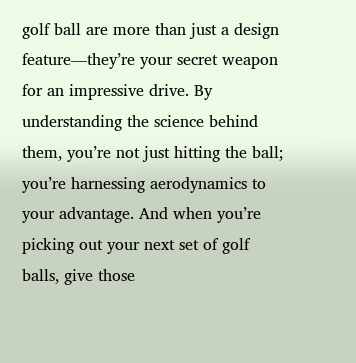golf ball are more than just a design feature—they’re your secret weapon for an impressive drive. By understanding the science behind them, you’re not just hitting the ball; you’re harnessing aerodynamics to your advantage. And when you’re picking out your next set of golf balls, give those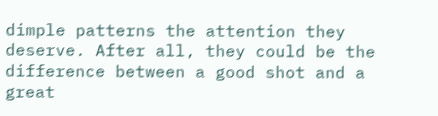dimple patterns the attention they deserve. After all, they could be the difference between a good shot and a great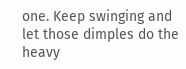one. Keep swinging and let those dimples do the heavy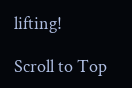lifting!

Scroll to Top